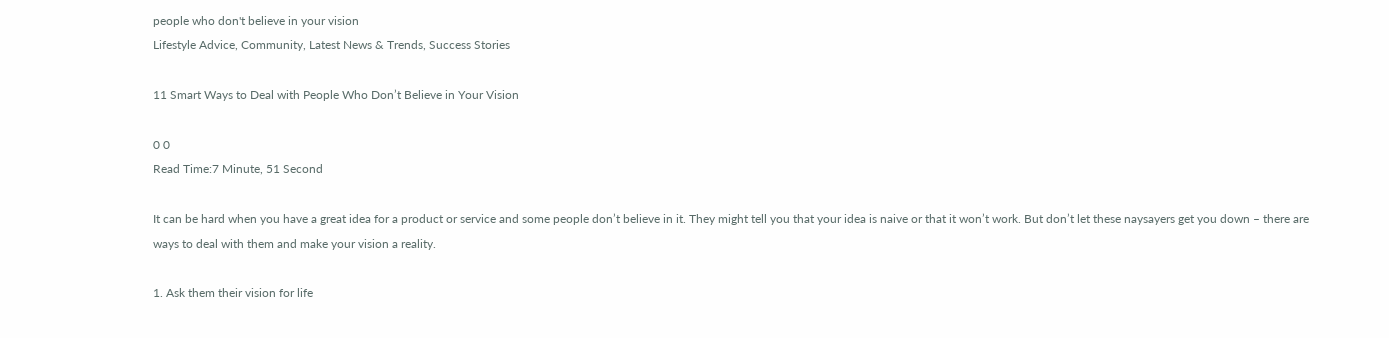people who don't believe in your vision
Lifestyle Advice, Community, Latest News & Trends, Success Stories

11 Smart Ways to Deal with People Who Don’t Believe in Your Vision

0 0
Read Time:7 Minute, 51 Second

It can be hard when you have a great idea for a product or service and some people don’t believe in it. They might tell you that your idea is naive or that it won’t work. But don’t let these naysayers get you down – there are ways to deal with them and make your vision a reality.

1. Ask them their vision for life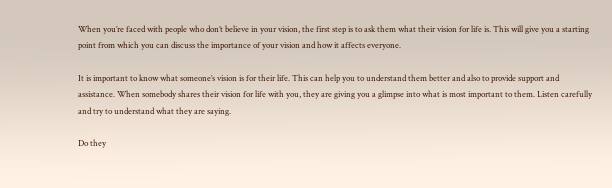When you’re faced with people who don’t believe in your vision, the first step is to ask them what their vision for life is. This will give you a starting point from which you can discuss the importance of your vision and how it affects everyone.

It is important to know what someone’s vision is for their life. This can help you to understand them better and also to provide support and assistance. When somebody shares their vision for life with you, they are giving you a glimpse into what is most important to them. Listen carefully and try to understand what they are saying.

Do they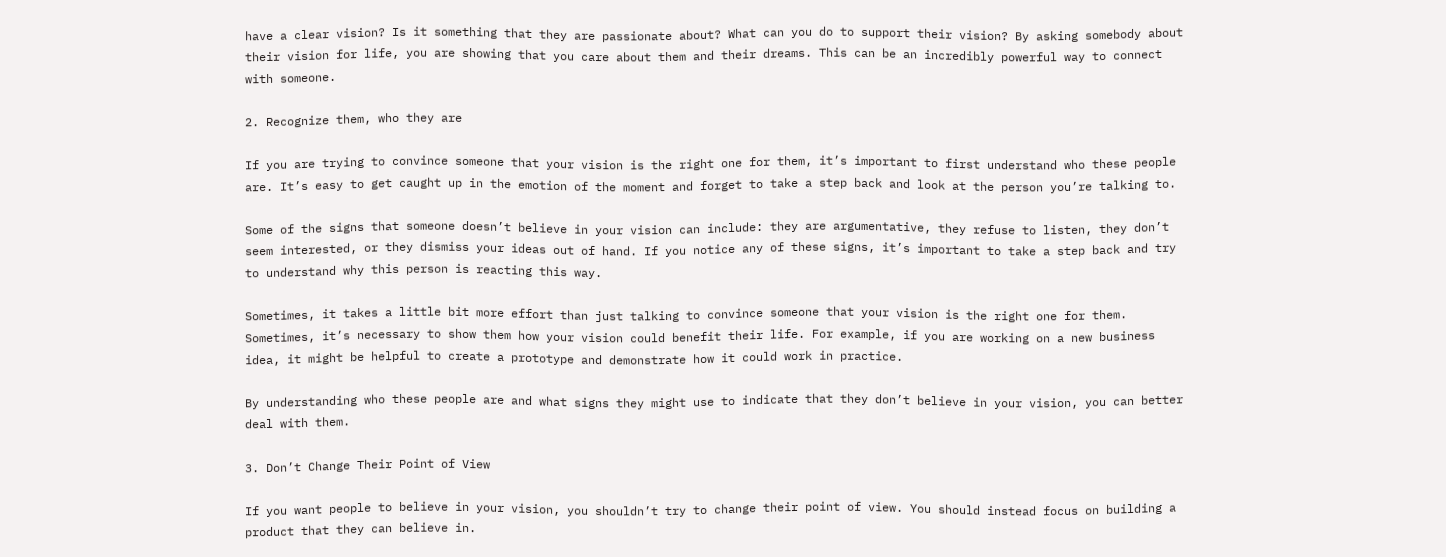have a clear vision? Is it something that they are passionate about? What can you do to support their vision? By asking somebody about their vision for life, you are showing that you care about them and their dreams. This can be an incredibly powerful way to connect with someone.

2. Recognize them, who they are

If you are trying to convince someone that your vision is the right one for them, it’s important to first understand who these people are. It’s easy to get caught up in the emotion of the moment and forget to take a step back and look at the person you’re talking to.

Some of the signs that someone doesn’t believe in your vision can include: they are argumentative, they refuse to listen, they don’t seem interested, or they dismiss your ideas out of hand. If you notice any of these signs, it’s important to take a step back and try to understand why this person is reacting this way.

Sometimes, it takes a little bit more effort than just talking to convince someone that your vision is the right one for them. Sometimes, it’s necessary to show them how your vision could benefit their life. For example, if you are working on a new business idea, it might be helpful to create a prototype and demonstrate how it could work in practice.

By understanding who these people are and what signs they might use to indicate that they don’t believe in your vision, you can better deal with them.

3. Don’t Change Their Point of View

If you want people to believe in your vision, you shouldn’t try to change their point of view. You should instead focus on building a product that they can believe in.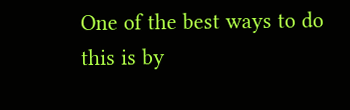One of the best ways to do this is by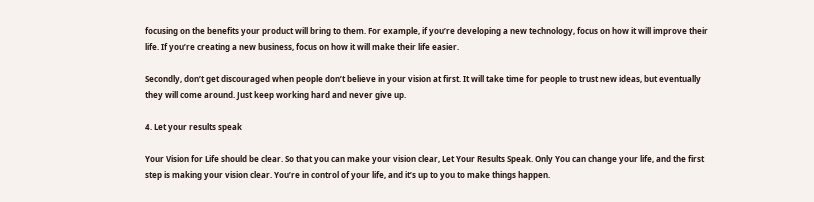focusing on the benefits your product will bring to them. For example, if you’re developing a new technology, focus on how it will improve their life. If you’re creating a new business, focus on how it will make their life easier.

Secondly, don’t get discouraged when people don’t believe in your vision at first. It will take time for people to trust new ideas, but eventually they will come around. Just keep working hard and never give up.

4. Let your results speak

Your Vision for Life should be clear. So that you can make your vision clear, Let Your Results Speak. Only You can change your life, and the first step is making your vision clear. You’re in control of your life, and it’s up to you to make things happen.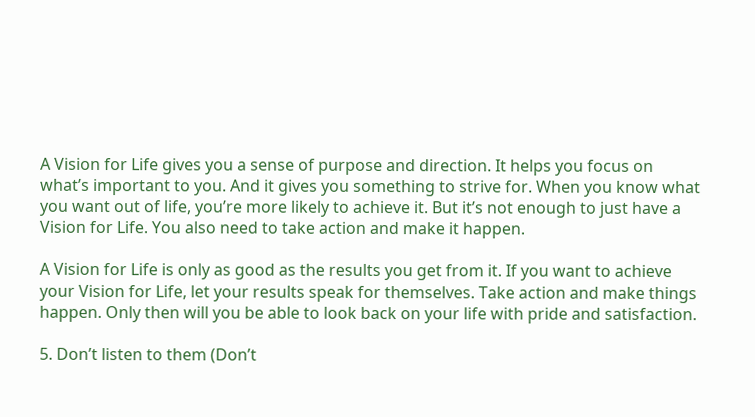A Vision for Life gives you a sense of purpose and direction. It helps you focus on what’s important to you. And it gives you something to strive for. When you know what you want out of life, you’re more likely to achieve it. But it’s not enough to just have a Vision for Life. You also need to take action and make it happen.

A Vision for Life is only as good as the results you get from it. If you want to achieve your Vision for Life, let your results speak for themselves. Take action and make things happen. Only then will you be able to look back on your life with pride and satisfaction.

5. Don’t listen to them (Don’t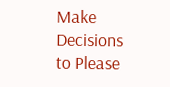Make Decisions to Please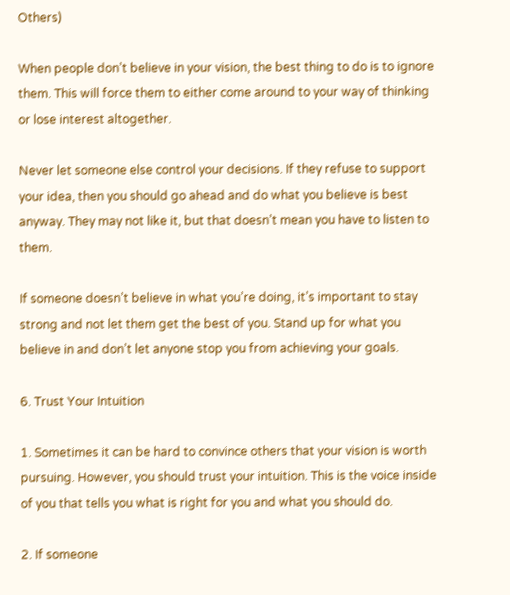Others)

When people don’t believe in your vision, the best thing to do is to ignore them. This will force them to either come around to your way of thinking or lose interest altogether.

Never let someone else control your decisions. If they refuse to support your idea, then you should go ahead and do what you believe is best anyway. They may not like it, but that doesn’t mean you have to listen to them.

If someone doesn’t believe in what you’re doing, it’s important to stay strong and not let them get the best of you. Stand up for what you believe in and don’t let anyone stop you from achieving your goals.

6. Trust Your Intuition

1. Sometimes it can be hard to convince others that your vision is worth pursuing. However, you should trust your intuition. This is the voice inside of you that tells you what is right for you and what you should do.

2. If someone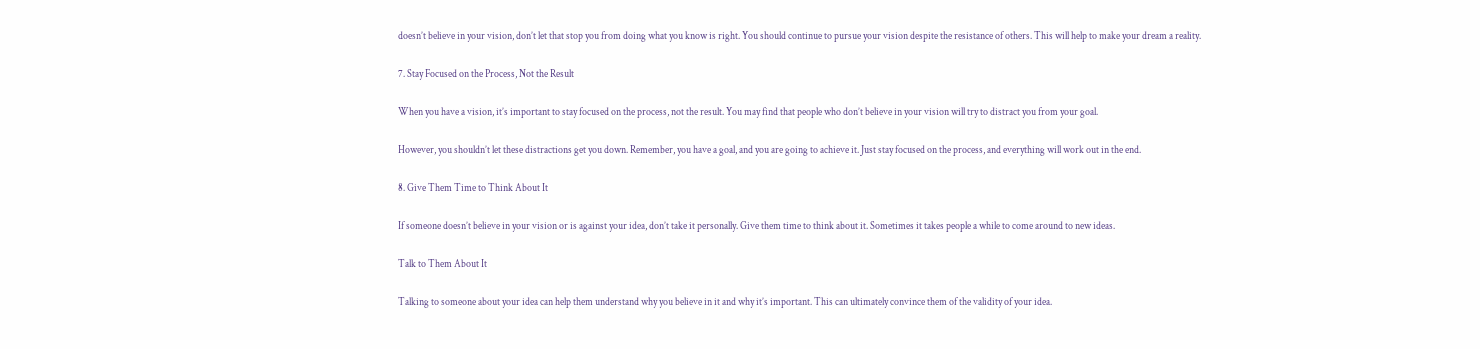doesn’t believe in your vision, don’t let that stop you from doing what you know is right. You should continue to pursue your vision despite the resistance of others. This will help to make your dream a reality.

7. Stay Focused on the Process, Not the Result

When you have a vision, it’s important to stay focused on the process, not the result. You may find that people who don’t believe in your vision will try to distract you from your goal.

However, you shouldn’t let these distractions get you down. Remember, you have a goal, and you are going to achieve it. Just stay focused on the process, and everything will work out in the end.

8. Give Them Time to Think About It

If someone doesn’t believe in your vision or is against your idea, don’t take it personally. Give them time to think about it. Sometimes it takes people a while to come around to new ideas.

Talk to Them About It

Talking to someone about your idea can help them understand why you believe in it and why it’s important. This can ultimately convince them of the validity of your idea.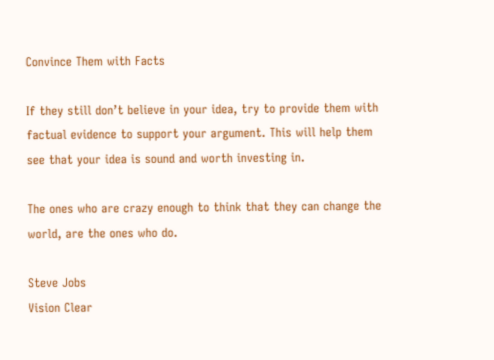Convince Them with Facts

If they still don’t believe in your idea, try to provide them with factual evidence to support your argument. This will help them see that your idea is sound and worth investing in.

The ones who are crazy enough to think that they can change the world, are the ones who do.

Steve Jobs
Vision Clear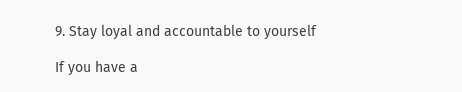9. Stay loyal and accountable to yourself

If you have a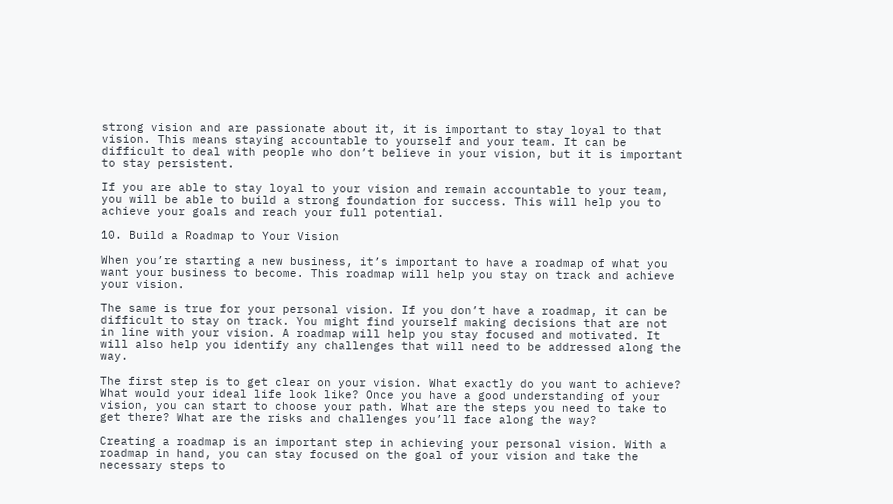strong vision and are passionate about it, it is important to stay loyal to that vision. This means staying accountable to yourself and your team. It can be difficult to deal with people who don’t believe in your vision, but it is important to stay persistent.

If you are able to stay loyal to your vision and remain accountable to your team, you will be able to build a strong foundation for success. This will help you to achieve your goals and reach your full potential.

10. Build a Roadmap to Your Vision

When you’re starting a new business, it’s important to have a roadmap of what you want your business to become. This roadmap will help you stay on track and achieve your vision.

The same is true for your personal vision. If you don’t have a roadmap, it can be difficult to stay on track. You might find yourself making decisions that are not in line with your vision. A roadmap will help you stay focused and motivated. It will also help you identify any challenges that will need to be addressed along the way.

The first step is to get clear on your vision. What exactly do you want to achieve? What would your ideal life look like? Once you have a good understanding of your vision, you can start to choose your path. What are the steps you need to take to get there? What are the risks and challenges you’ll face along the way?

Creating a roadmap is an important step in achieving your personal vision. With a roadmap in hand, you can stay focused on the goal of your vision and take the necessary steps to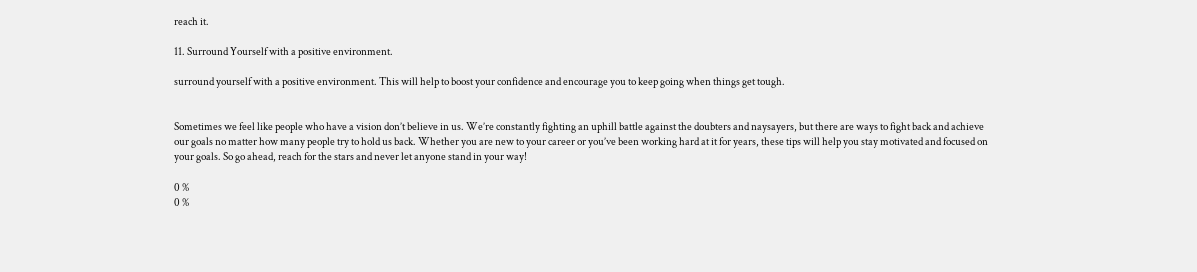reach it.

11. Surround Yourself with a positive environment.

surround yourself with a positive environment. This will help to boost your confidence and encourage you to keep going when things get tough.


Sometimes we feel like people who have a vision don’t believe in us. We’re constantly fighting an uphill battle against the doubters and naysayers, but there are ways to fight back and achieve our goals no matter how many people try to hold us back. Whether you are new to your career or you’ve been working hard at it for years, these tips will help you stay motivated and focused on your goals. So go ahead, reach for the stars and never let anyone stand in your way!

0 %
0 %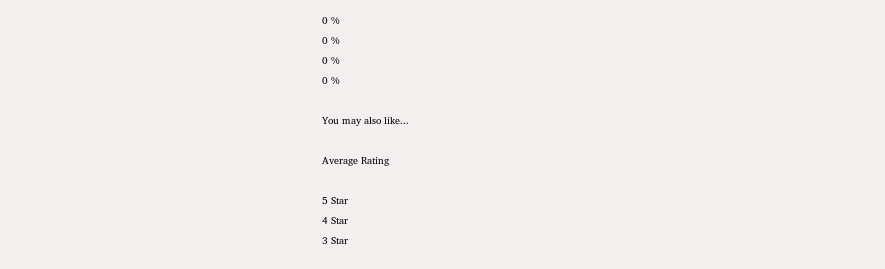0 %
0 %
0 %
0 %

You may also like...

Average Rating

5 Star
4 Star
3 Star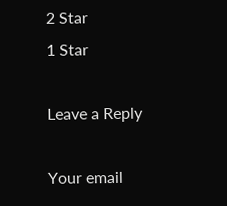2 Star
1 Star

Leave a Reply

Your email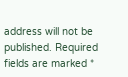address will not be published. Required fields are marked *